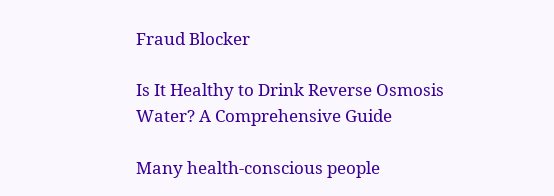Fraud Blocker

Is It Healthy to Drink Reverse Osmosis Water? A Comprehensive Guide

Many health-conscious people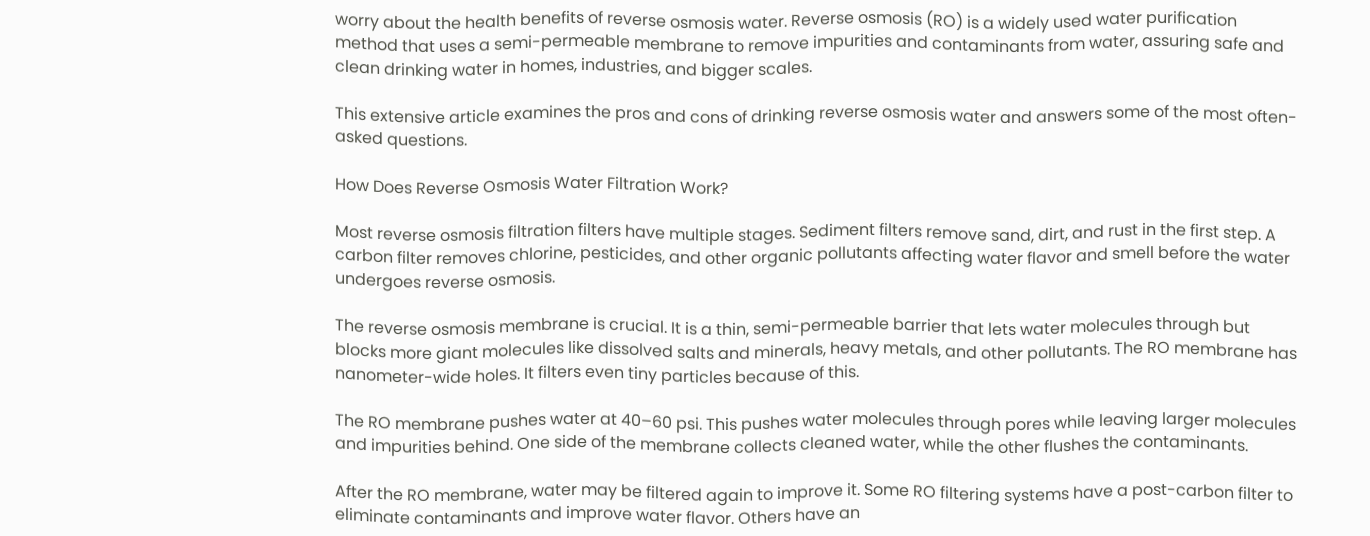worry about the health benefits of reverse osmosis water. Reverse osmosis (RO) is a widely used water purification method that uses a semi-permeable membrane to remove impurities and contaminants from water, assuring safe and clean drinking water in homes, industries, and bigger scales.

This extensive article examines the pros and cons of drinking reverse osmosis water and answers some of the most often-asked questions.

How Does Reverse Osmosis Water Filtration Work?

Most reverse osmosis filtration filters have multiple stages. Sediment filters remove sand, dirt, and rust in the first step. A carbon filter removes chlorine, pesticides, and other organic pollutants affecting water flavor and smell before the water undergoes reverse osmosis.

The reverse osmosis membrane is crucial. It is a thin, semi-permeable barrier that lets water molecules through but blocks more giant molecules like dissolved salts and minerals, heavy metals, and other pollutants. The RO membrane has nanometer-wide holes. It filters even tiny particles because of this.

The RO membrane pushes water at 40–60 psi. This pushes water molecules through pores while leaving larger molecules and impurities behind. One side of the membrane collects cleaned water, while the other flushes the contaminants.

After the RO membrane, water may be filtered again to improve it. Some RO filtering systems have a post-carbon filter to eliminate contaminants and improve water flavor. Others have an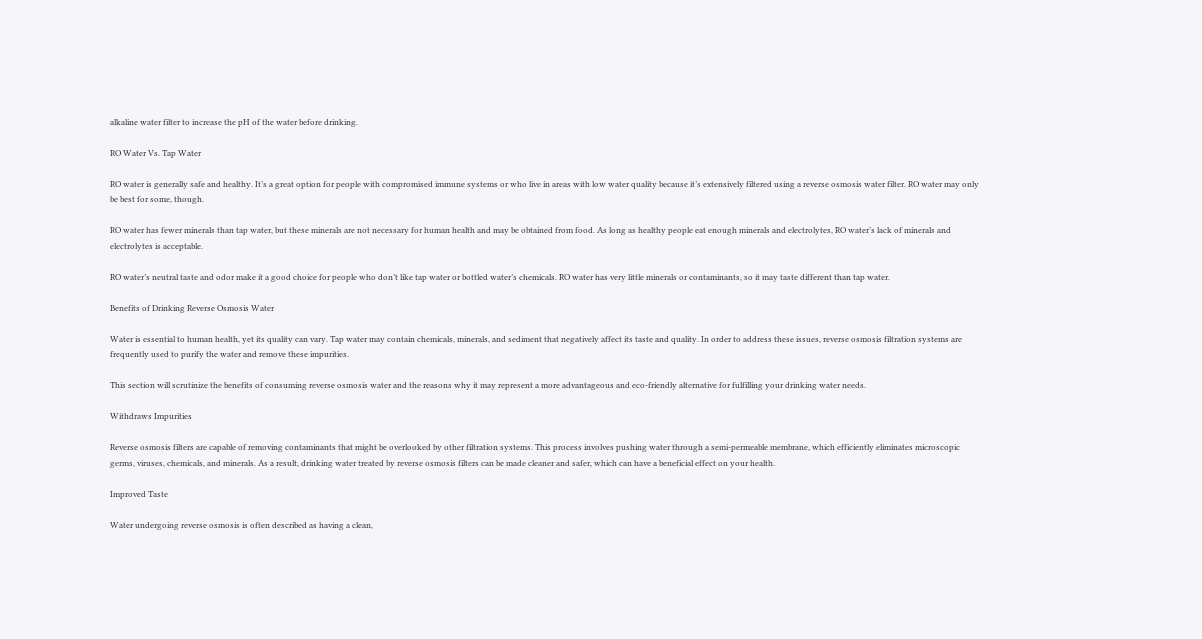alkaline water filter to increase the pH of the water before drinking.

RO Water Vs. Tap Water

RO water is generally safe and healthy. It’s a great option for people with compromised immune systems or who live in areas with low water quality because it’s extensively filtered using a reverse osmosis water filter. RO water may only be best for some, though.

RO water has fewer minerals than tap water, but these minerals are not necessary for human health and may be obtained from food. As long as healthy people eat enough minerals and electrolytes, RO water’s lack of minerals and electrolytes is acceptable.

RO water’s neutral taste and odor make it a good choice for people who don’t like tap water or bottled water’s chemicals. RO water has very little minerals or contaminants, so it may taste different than tap water.

Benefits of Drinking Reverse Osmosis Water

Water is essential to human health, yet its quality can vary. Tap water may contain chemicals, minerals, and sediment that negatively affect its taste and quality. In order to address these issues, reverse osmosis filtration systems are frequently used to purify the water and remove these impurities.

This section will scrutinize the benefits of consuming reverse osmosis water and the reasons why it may represent a more advantageous and eco-friendly alternative for fulfilling your drinking water needs.

Withdraws Impurities

Reverse osmosis filters are capable of removing contaminants that might be overlooked by other filtration systems. This process involves pushing water through a semi-permeable membrane, which efficiently eliminates microscopic germs, viruses, chemicals, and minerals. As a result, drinking water treated by reverse osmosis filters can be made cleaner and safer, which can have a beneficial effect on your health.

Improved Taste

Water undergoing reverse osmosis is often described as having a clean,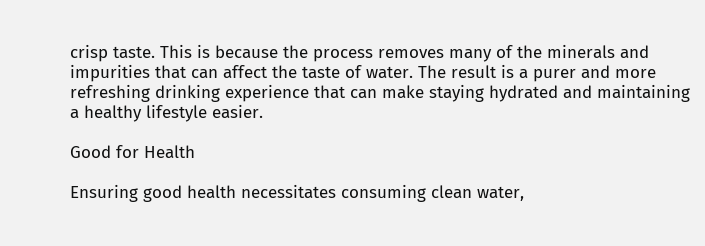crisp taste. This is because the process removes many of the minerals and impurities that can affect the taste of water. The result is a purer and more refreshing drinking experience that can make staying hydrated and maintaining a healthy lifestyle easier.

Good for Health

Ensuring good health necessitates consuming clean water,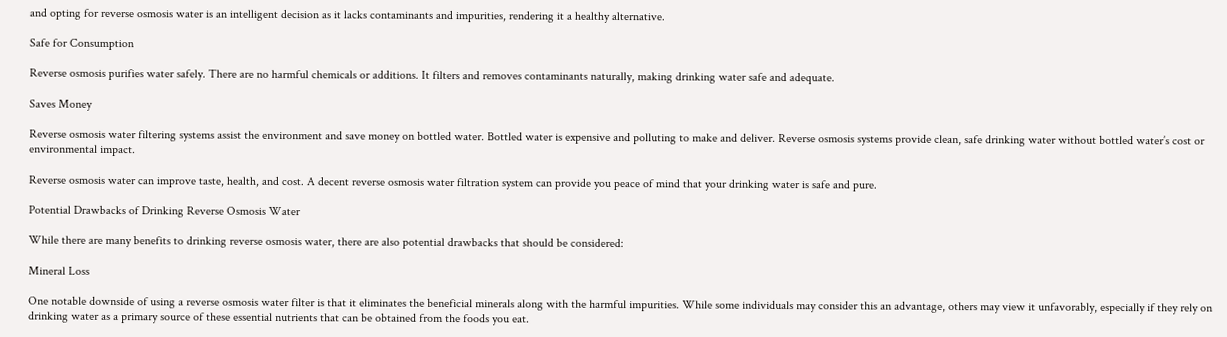and opting for reverse osmosis water is an intelligent decision as it lacks contaminants and impurities, rendering it a healthy alternative.

Safe for Consumption

Reverse osmosis purifies water safely. There are no harmful chemicals or additions. It filters and removes contaminants naturally, making drinking water safe and adequate.

Saves Money

Reverse osmosis water filtering systems assist the environment and save money on bottled water. Bottled water is expensive and polluting to make and deliver. Reverse osmosis systems provide clean, safe drinking water without bottled water’s cost or environmental impact.

Reverse osmosis water can improve taste, health, and cost. A decent reverse osmosis water filtration system can provide you peace of mind that your drinking water is safe and pure.

Potential Drawbacks of Drinking Reverse Osmosis Water

While there are many benefits to drinking reverse osmosis water, there are also potential drawbacks that should be considered:

Mineral Loss

One notable downside of using a reverse osmosis water filter is that it eliminates the beneficial minerals along with the harmful impurities. While some individuals may consider this an advantage, others may view it unfavorably, especially if they rely on drinking water as a primary source of these essential nutrients that can be obtained from the foods you eat.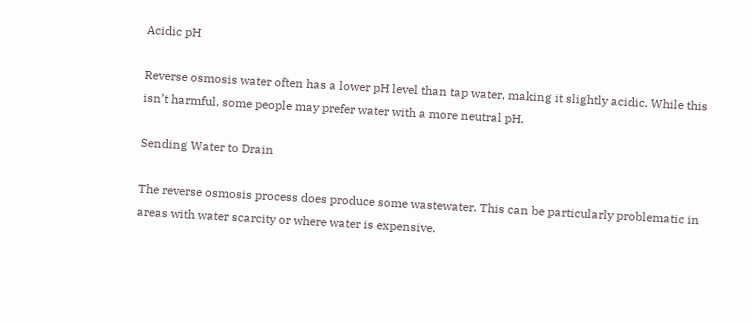Acidic pH

Reverse osmosis water often has a lower pH level than tap water, making it slightly acidic. While this isn’t harmful, some people may prefer water with a more neutral pH.

Sending Water to Drain

The reverse osmosis process does produce some wastewater. This can be particularly problematic in areas with water scarcity or where water is expensive.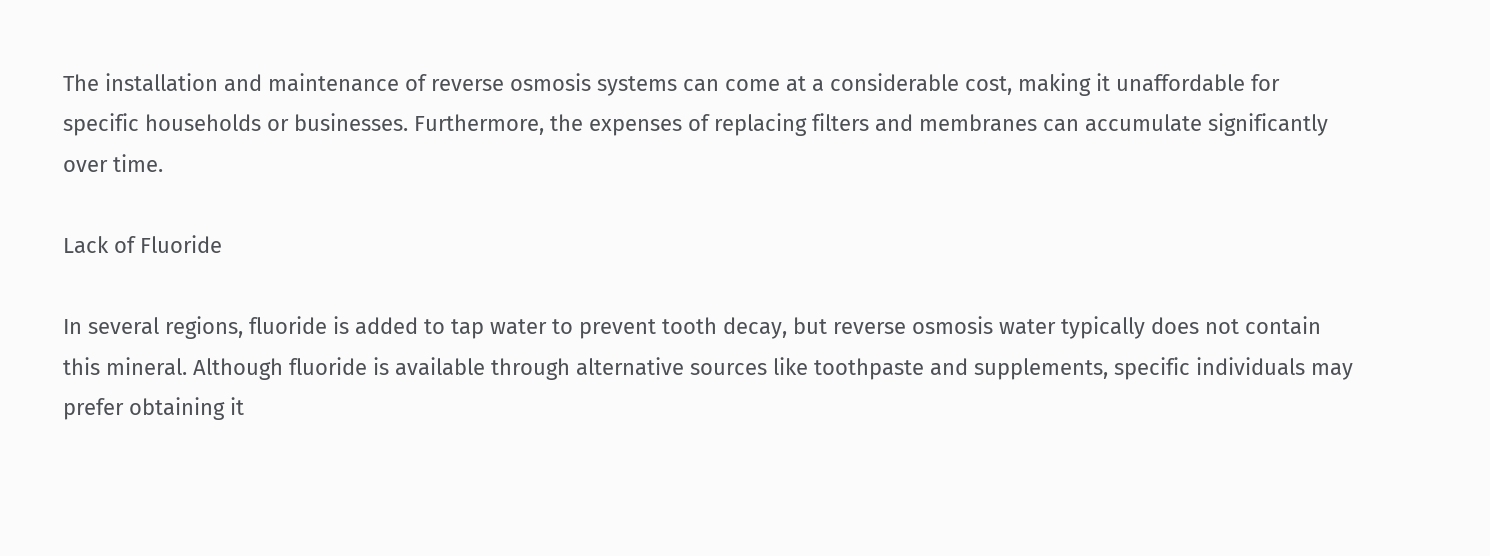The installation and maintenance of reverse osmosis systems can come at a considerable cost, making it unaffordable for specific households or businesses. Furthermore, the expenses of replacing filters and membranes can accumulate significantly over time.

Lack of Fluoride

In several regions, fluoride is added to tap water to prevent tooth decay, but reverse osmosis water typically does not contain this mineral. Although fluoride is available through alternative sources like toothpaste and supplements, specific individuals may prefer obtaining it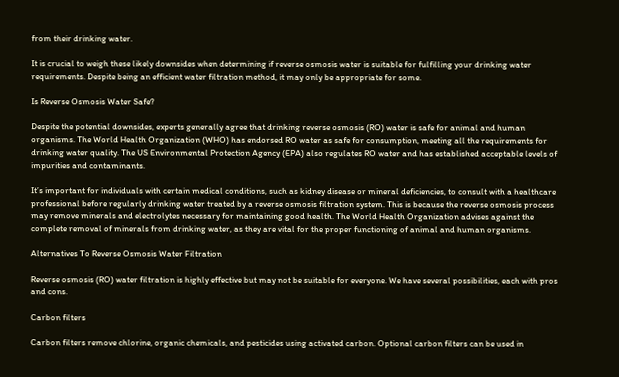from their drinking water.

It is crucial to weigh these likely downsides when determining if reverse osmosis water is suitable for fulfilling your drinking water requirements. Despite being an efficient water filtration method, it may only be appropriate for some.

Is Reverse Osmosis Water Safe?

Despite the potential downsides, experts generally agree that drinking reverse osmosis (RO) water is safe for animal and human organisms. The World Health Organization (WHO) has endorsed RO water as safe for consumption, meeting all the requirements for drinking water quality. The US Environmental Protection Agency (EPA) also regulates RO water and has established acceptable levels of impurities and contaminants.

It’s important for individuals with certain medical conditions, such as kidney disease or mineral deficiencies, to consult with a healthcare professional before regularly drinking water treated by a reverse osmosis filtration system. This is because the reverse osmosis process may remove minerals and electrolytes necessary for maintaining good health. The World Health Organization advises against the complete removal of minerals from drinking water, as they are vital for the proper functioning of animal and human organisms.

Alternatives To Reverse Osmosis Water Filtration

Reverse osmosis (RO) water filtration is highly effective but may not be suitable for everyone. We have several possibilities, each with pros and cons.

Carbon filters

Carbon filters remove chlorine, organic chemicals, and pesticides using activated carbon. Optional carbon filters can be used in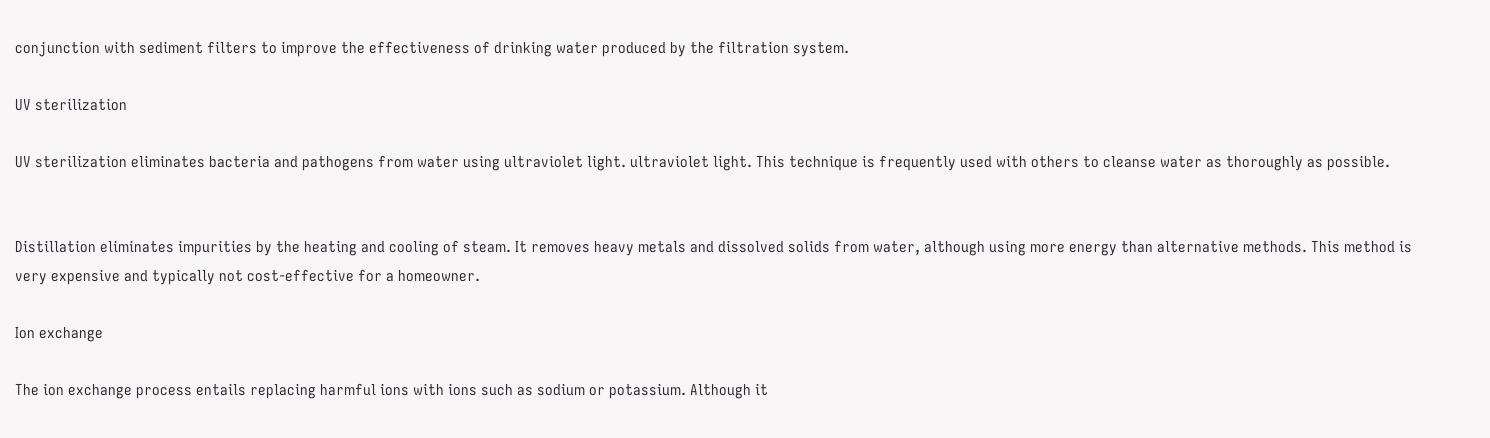conjunction with sediment filters to improve the effectiveness of drinking water produced by the filtration system.

UV sterilization

UV sterilization eliminates bacteria and pathogens from water using ultraviolet light. ultraviolet light. This technique is frequently used with others to cleanse water as thoroughly as possible.


Distillation eliminates impurities by the heating and cooling of steam. It removes heavy metals and dissolved solids from water, although using more energy than alternative methods. This method is very expensive and typically not cost-effective for a homeowner.

Ion exchange

The ion exchange process entails replacing harmful ions with ions such as sodium or potassium. Although it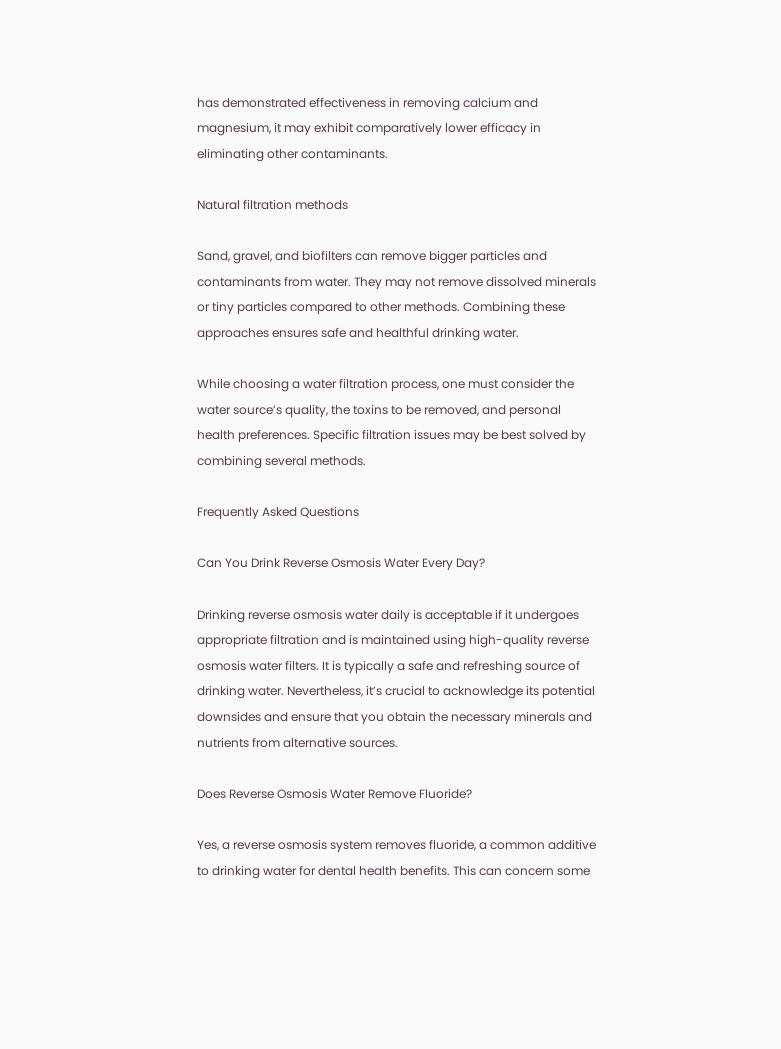has demonstrated effectiveness in removing calcium and magnesium, it may exhibit comparatively lower efficacy in eliminating other contaminants.

Natural filtration methods

Sand, gravel, and biofilters can remove bigger particles and contaminants from water. They may not remove dissolved minerals or tiny particles compared to other methods. Combining these approaches ensures safe and healthful drinking water.

While choosing a water filtration process, one must consider the water source’s quality, the toxins to be removed, and personal health preferences. Specific filtration issues may be best solved by combining several methods.

Frequently Asked Questions

Can You Drink Reverse Osmosis Water Every Day?

Drinking reverse osmosis water daily is acceptable if it undergoes appropriate filtration and is maintained using high-quality reverse osmosis water filters. It is typically a safe and refreshing source of drinking water. Nevertheless, it’s crucial to acknowledge its potential downsides and ensure that you obtain the necessary minerals and nutrients from alternative sources.

Does Reverse Osmosis Water Remove Fluoride?

Yes, a reverse osmosis system removes fluoride, a common additive to drinking water for dental health benefits. This can concern some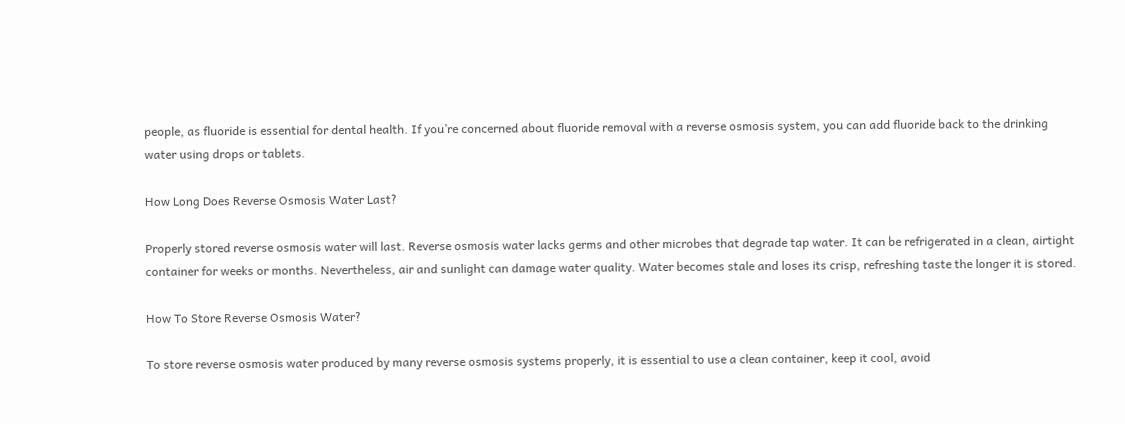people, as fluoride is essential for dental health. If you’re concerned about fluoride removal with a reverse osmosis system, you can add fluoride back to the drinking water using drops or tablets.

How Long Does Reverse Osmosis Water Last?

Properly stored reverse osmosis water will last. Reverse osmosis water lacks germs and other microbes that degrade tap water. It can be refrigerated in a clean, airtight container for weeks or months. Nevertheless, air and sunlight can damage water quality. Water becomes stale and loses its crisp, refreshing taste the longer it is stored.

How To Store Reverse Osmosis Water?

To store reverse osmosis water produced by many reverse osmosis systems properly, it is essential to use a clean container, keep it cool, avoid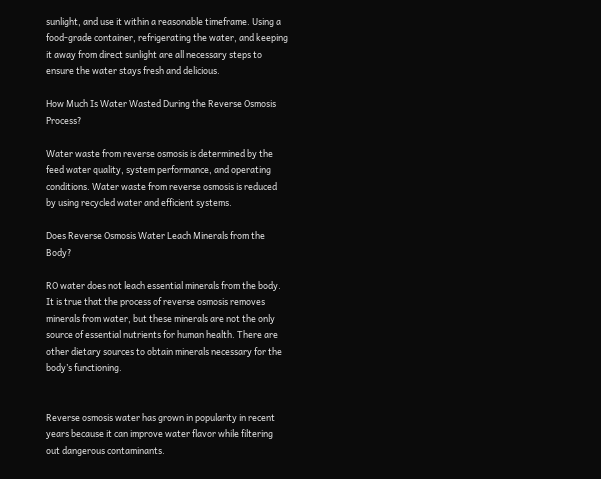sunlight, and use it within a reasonable timeframe. Using a food-grade container, refrigerating the water, and keeping it away from direct sunlight are all necessary steps to ensure the water stays fresh and delicious.

How Much Is Water Wasted During the Reverse Osmosis Process?

Water waste from reverse osmosis is determined by the feed water quality, system performance, and operating conditions. Water waste from reverse osmosis is reduced by using recycled water and efficient systems.

Does Reverse Osmosis Water Leach Minerals from the Body?

RO water does not leach essential minerals from the body. It is true that the process of reverse osmosis removes minerals from water, but these minerals are not the only source of essential nutrients for human health. There are other dietary sources to obtain minerals necessary for the body’s functioning.


Reverse osmosis water has grown in popularity in recent years because it can improve water flavor while filtering out dangerous contaminants.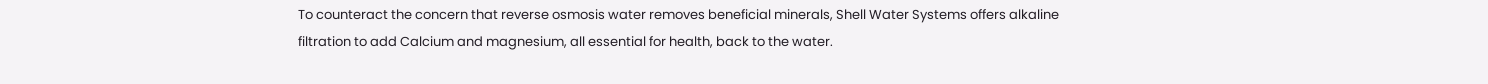To counteract the concern that reverse osmosis water removes beneficial minerals, Shell Water Systems offers alkaline filtration to add Calcium and magnesium, all essential for health, back to the water.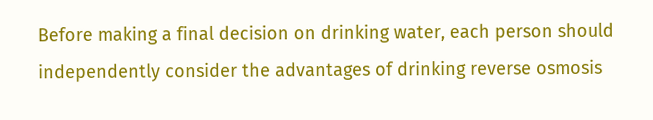Before making a final decision on drinking water, each person should independently consider the advantages of drinking reverse osmosis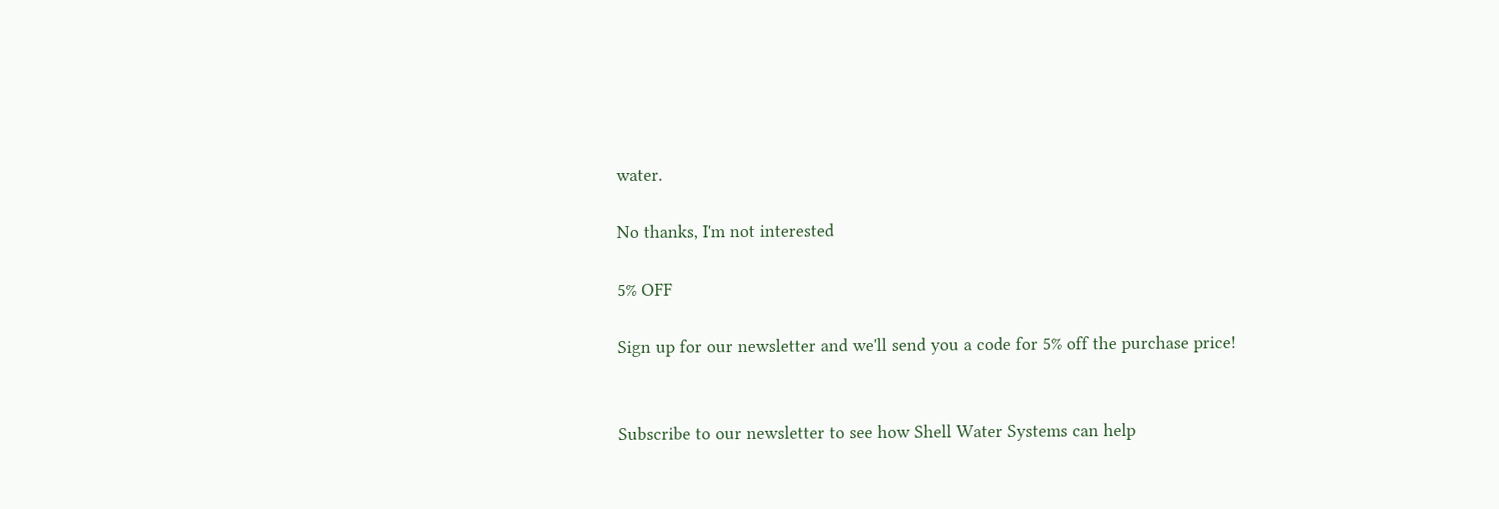water.

No thanks, I'm not interested

5% OFF

Sign up for our newsletter and we'll send you a code for 5% off the purchase price!


Subscribe to our newsletter to see how Shell Water Systems can help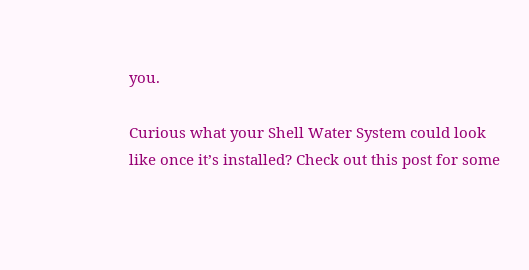you.

Curious what your Shell Water System could look like once it’s installed? Check out this post for some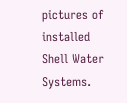pictures of installed Shell Water Systems.